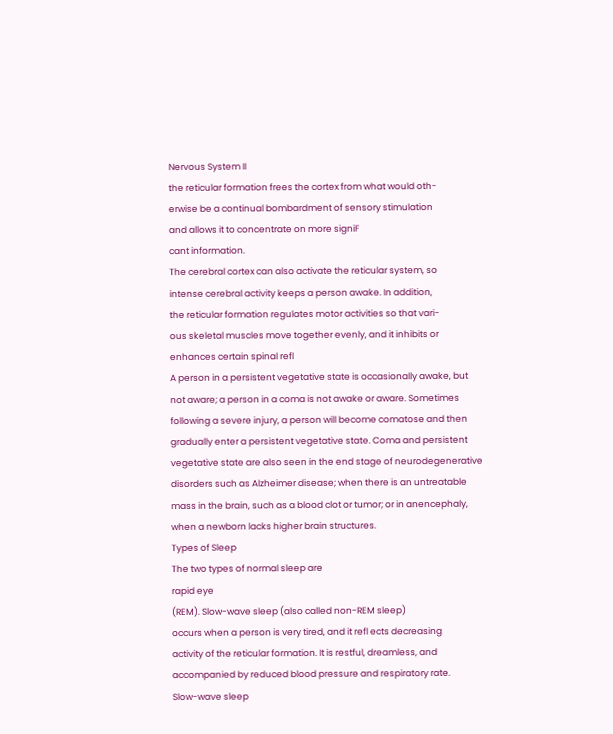Nervous System II
the reticular formation frees the cortex from what would oth-
erwise be a continual bombardment of sensory stimulation
and allows it to concentrate on more signiF
cant information.
The cerebral cortex can also activate the reticular system, so
intense cerebral activity keeps a person awake. In addition,
the reticular formation regulates motor activities so that vari-
ous skeletal muscles move together evenly, and it inhibits or
enhances certain spinal refl
A person in a persistent vegetative state is occasionally awake, but
not aware; a person in a coma is not awake or aware. Sometimes
following a severe injury, a person will become comatose and then
gradually enter a persistent vegetative state. Coma and persistent
vegetative state are also seen in the end stage of neurodegenerative
disorders such as Alzheimer disease; when there is an untreatable
mass in the brain, such as a blood clot or tumor; or in anencephaly,
when a newborn lacks higher brain structures.
Types of Sleep
The two types of normal sleep are
rapid eye
(REM). Slow-wave sleep (also called non-REM sleep)
occurs when a person is very tired, and it refl ects decreasing
activity of the reticular formation. It is restful, dreamless, and
accompanied by reduced blood pressure and respiratory rate.
Slow-wave sleep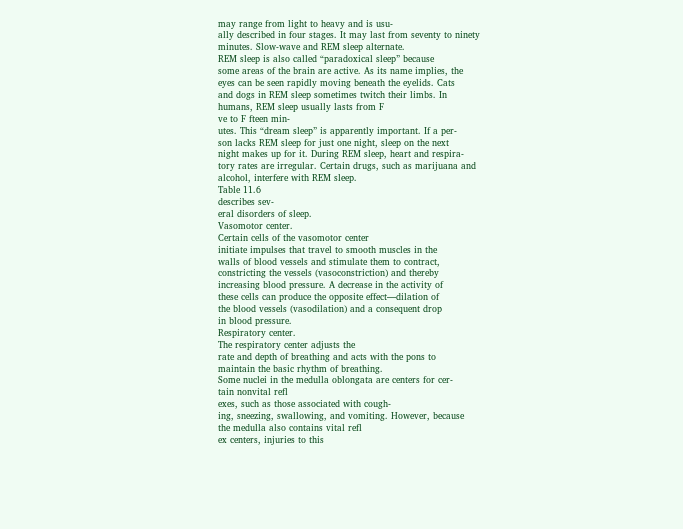may range from light to heavy and is usu-
ally described in four stages. It may last from seventy to ninety
minutes. Slow-wave and REM sleep alternate.
REM sleep is also called “paradoxical sleep” because
some areas of the brain are active. As its name implies, the
eyes can be seen rapidly moving beneath the eyelids. Cats
and dogs in REM sleep sometimes twitch their limbs. In
humans, REM sleep usually lasts from F
ve to F fteen min-
utes. This “dream sleep” is apparently important. If a per-
son lacks REM sleep for just one night, sleep on the next
night makes up for it. During REM sleep, heart and respira-
tory rates are irregular. Certain drugs, such as marijuana and
alcohol, interfere with REM sleep.
Table 11.6
describes sev-
eral disorders of sleep.
Vasomotor center.
Certain cells of the vasomotor center
initiate impulses that travel to smooth muscles in the
walls of blood vessels and stimulate them to contract,
constricting the vessels (vasoconstriction) and thereby
increasing blood pressure. A decrease in the activity of
these cells can produce the opposite effect—dilation of
the blood vessels (vasodilation) and a consequent drop
in blood pressure.
Respiratory center.
The respiratory center adjusts the
rate and depth of breathing and acts with the pons to
maintain the basic rhythm of breathing.
Some nuclei in the medulla oblongata are centers for cer-
tain nonvital refl
exes, such as those associated with cough-
ing, sneezing, swallowing, and vomiting. However, because
the medulla also contains vital refl
ex centers, injuries to this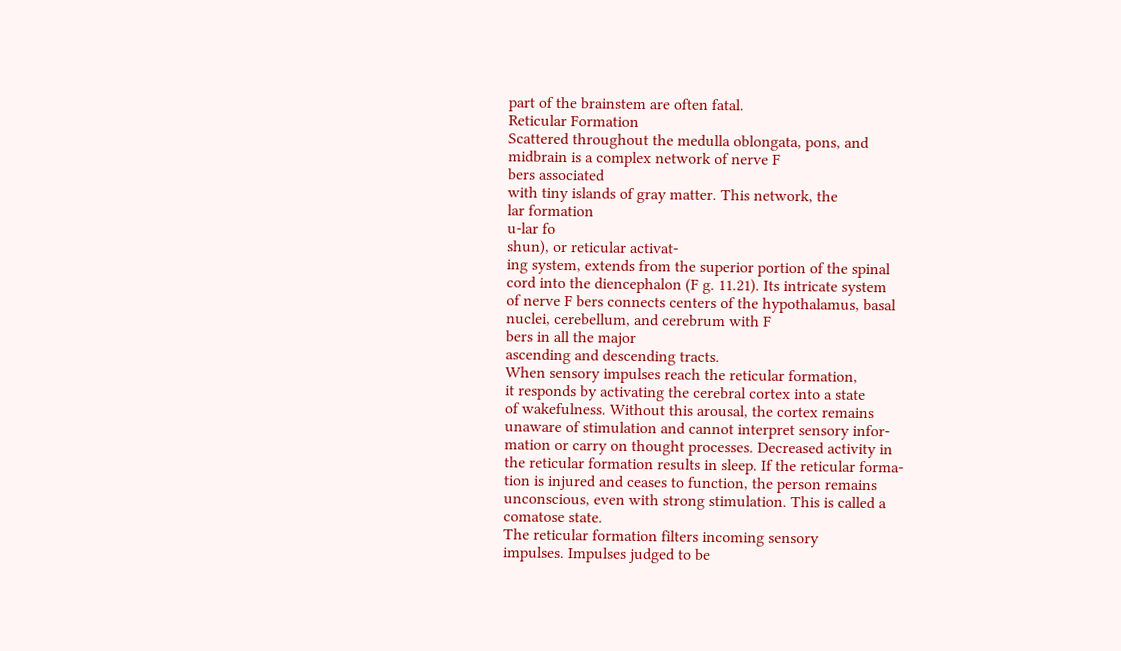part of the brainstem are often fatal.
Reticular Formation
Scattered throughout the medulla oblongata, pons, and
midbrain is a complex network of nerve F
bers associated
with tiny islands of gray matter. This network, the
lar formation
u-lar fo
shun), or reticular activat-
ing system, extends from the superior portion of the spinal
cord into the diencephalon (F g. 11.21). Its intricate system
of nerve F bers connects centers of the hypothalamus, basal
nuclei, cerebellum, and cerebrum with F
bers in all the major
ascending and descending tracts.
When sensory impulses reach the reticular formation,
it responds by activating the cerebral cortex into a state
of wakefulness. Without this arousal, the cortex remains
unaware of stimulation and cannot interpret sensory infor-
mation or carry on thought processes. Decreased activity in
the reticular formation results in sleep. If the reticular forma-
tion is injured and ceases to function, the person remains
unconscious, even with strong stimulation. This is called a
comatose state.
The reticular formation filters incoming sensory
impulses. Impulses judged to be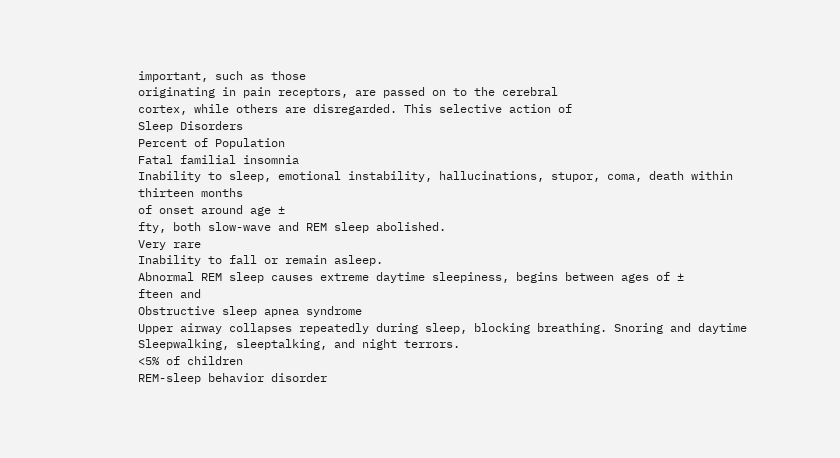important, such as those
originating in pain receptors, are passed on to the cerebral
cortex, while others are disregarded. This selective action of
Sleep Disorders
Percent of Population
Fatal familial insomnia
Inability to sleep, emotional instability, hallucinations, stupor, coma, death within thirteen months
of onset around age ±
fty, both slow-wave and REM sleep abolished.
Very rare
Inability to fall or remain asleep.
Abnormal REM sleep causes extreme daytime sleepiness, begins between ages of ±
fteen and
Obstructive sleep apnea syndrome
Upper airway collapses repeatedly during sleep, blocking breathing. Snoring and daytime
Sleepwalking, sleeptalking, and night terrors.
<5% of children
REM-sleep behavior disorder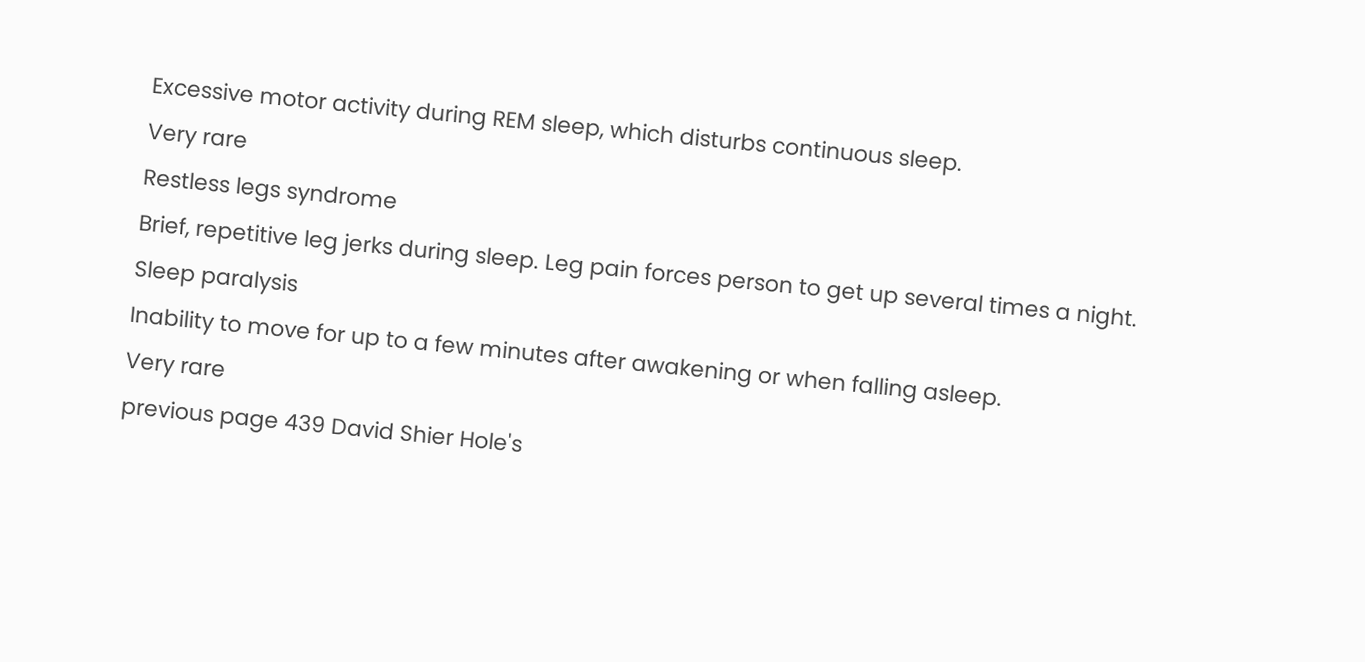Excessive motor activity during REM sleep, which disturbs continuous sleep.
Very rare
Restless legs syndrome
Brief, repetitive leg jerks during sleep. Leg pain forces person to get up several times a night.
Sleep paralysis
Inability to move for up to a few minutes after awakening or when falling asleep.
Very rare
previous page 439 David Shier Hole's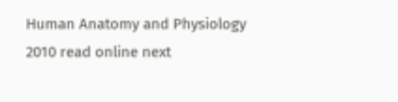Human Anatomy and Physiology 2010 read online next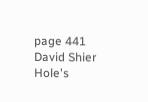page 441 David Shier Hole's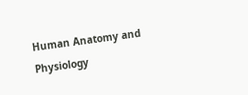Human Anatomy and Physiology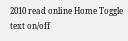2010 read online Home Toggle text on/off